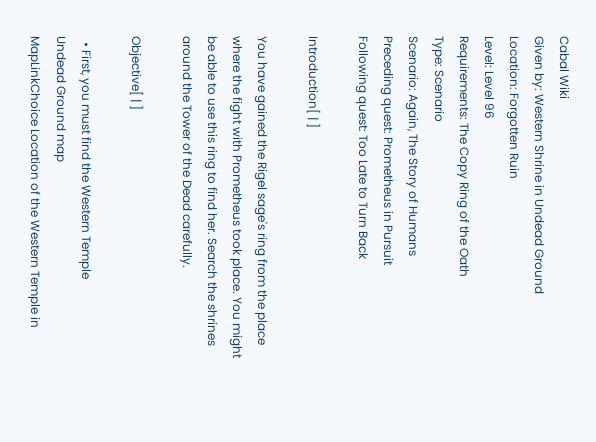Cabal Wiki
Given by: Western Shrine in Undead Ground
Location: Forgotten Ruin
Level: Level 96
Requirements: The Copy Ring of the Oath
Type: Scenario
Scenario: Again, The Story of Humans
Preceding quest: Prometheus in Pursuit
Following quest: Too Late to Turn Back

Introduction[ | ]

You have gained the Rigel sage's ring from the place where the fight with Prometheus took place. You might be able to use this ring to find her. Search the shrines around the Tower of the Dead carefully.

Objective[ | ]

  • First, you must find the Western Temple
Undead Ground map
MapLinkChoice Location of the Western Temple in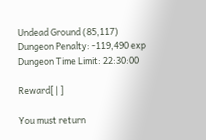Undead Ground (85,117)
Dungeon Penalty: -119,490 exp
Dungeon Time Limit: 22:30:00

Reward[ | ]

You must return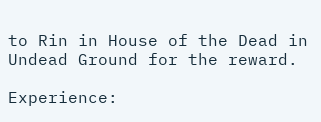to Rin in House of the Dead in Undead Ground for the reward.

Experience: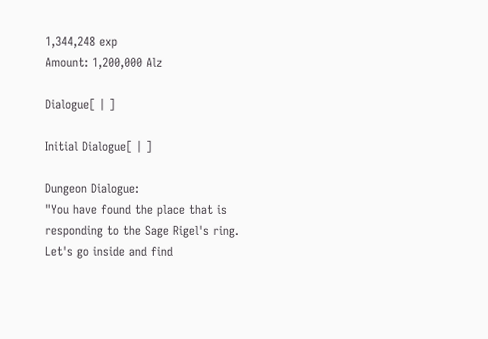1,344,248 exp
Amount: 1,200,000 Alz

Dialogue[ | ]

Initial Dialogue[ | ]

Dungeon Dialogue:
"You have found the place that is responding to the Sage Rigel's ring. Let's go inside and find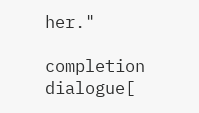her."

completion dialogue[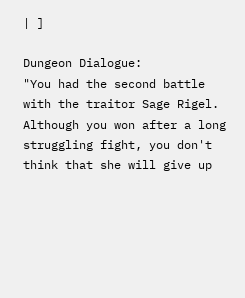| ]

Dungeon Dialogue:
"You had the second battle with the traitor Sage Rigel. Although you won after a long struggling fight, you don't think that she will give up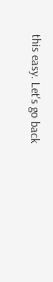this easy. Let's go back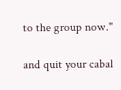to the group now."

and quit your cabal